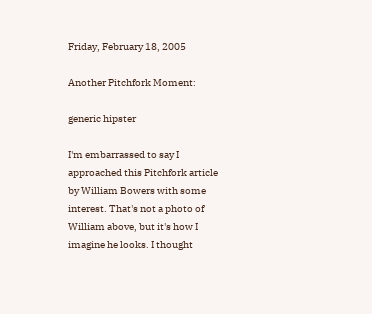Friday, February 18, 2005

Another Pitchfork Moment:

generic hipster

I'm embarrassed to say I approached this Pitchfork article by William Bowers with some interest. That's not a photo of William above, but it's how I imagine he looks. I thought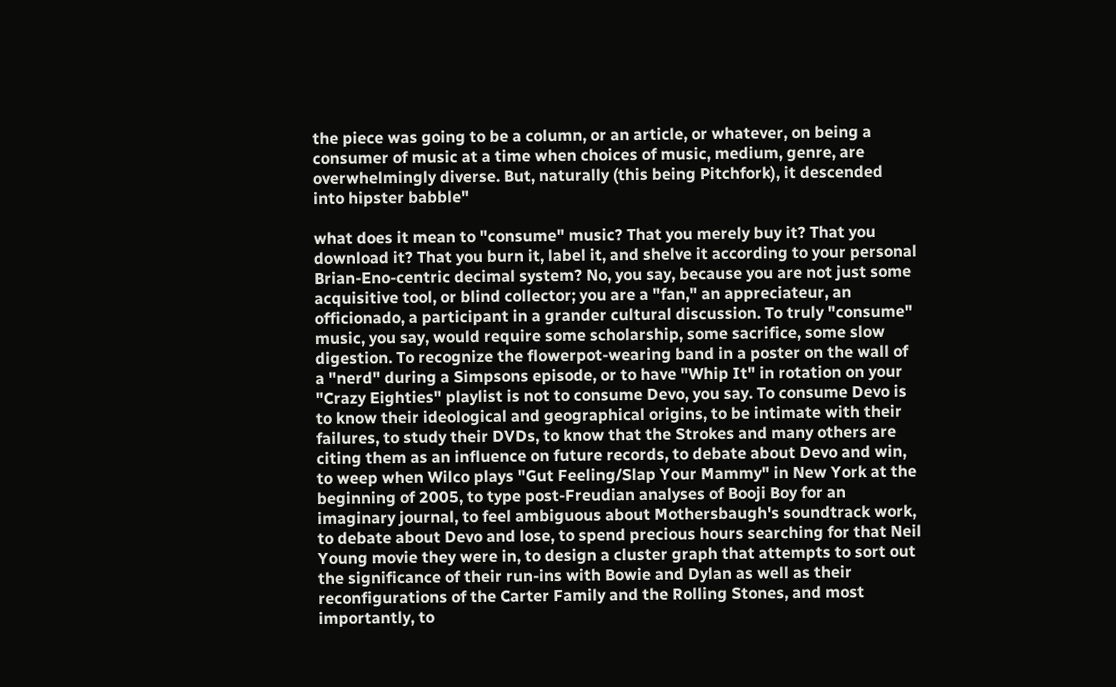the piece was going to be a column, or an article, or whatever, on being a consumer of music at a time when choices of music, medium, genre, are overwhelmingly diverse. But, naturally (this being Pitchfork), it descended into hipster babble"

what does it mean to "consume" music? That you merely buy it? That you download it? That you burn it, label it, and shelve it according to your personal Brian-Eno-centric decimal system? No, you say, because you are not just some acquisitive tool, or blind collector; you are a "fan," an appreciateur, an officionado, a participant in a grander cultural discussion. To truly "consume" music, you say, would require some scholarship, some sacrifice, some slow digestion. To recognize the flowerpot-wearing band in a poster on the wall of a "nerd" during a Simpsons episode, or to have "Whip It" in rotation on your "Crazy Eighties" playlist is not to consume Devo, you say. To consume Devo is to know their ideological and geographical origins, to be intimate with their failures, to study their DVDs, to know that the Strokes and many others are citing them as an influence on future records, to debate about Devo and win, to weep when Wilco plays "Gut Feeling/Slap Your Mammy" in New York at the beginning of 2005, to type post-Freudian analyses of Booji Boy for an imaginary journal, to feel ambiguous about Mothersbaugh's soundtrack work, to debate about Devo and lose, to spend precious hours searching for that Neil Young movie they were in, to design a cluster graph that attempts to sort out the significance of their run-ins with Bowie and Dylan as well as their reconfigurations of the Carter Family and the Rolling Stones, and most importantly, to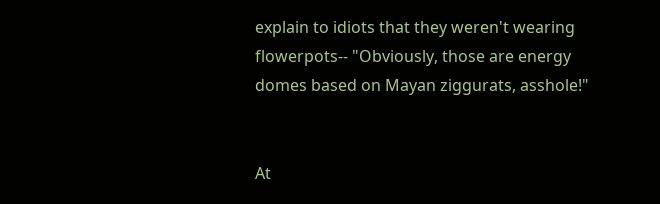explain to idiots that they weren't wearing flowerpots-- "Obviously, those are energy domes based on Mayan ziggurats, asshole!"


At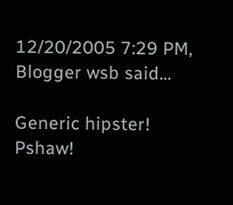12/20/2005 7:29 PM, Blogger wsb said...

Generic hipster! Pshaw!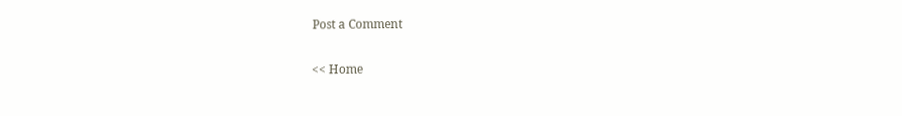Post a Comment

<< Home